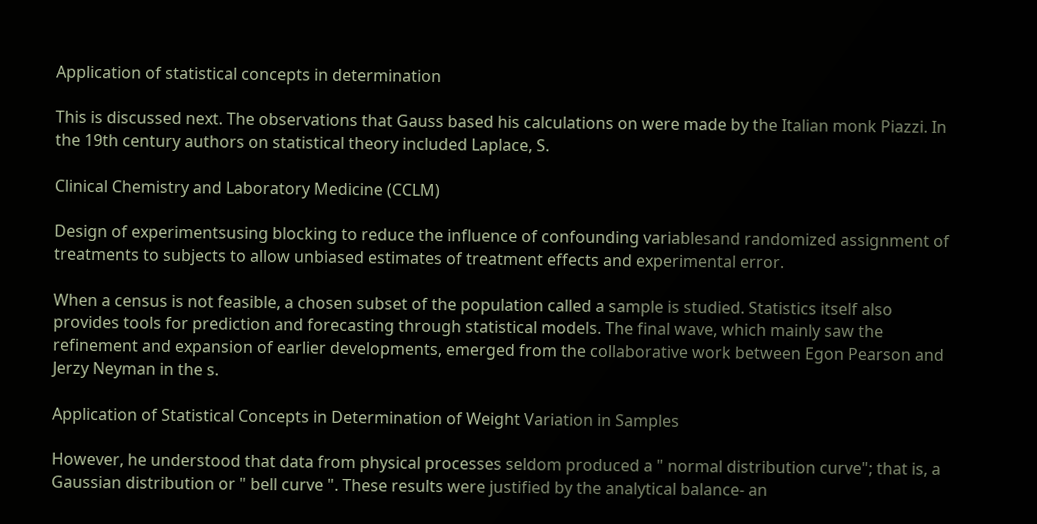Application of statistical concepts in determination

This is discussed next. The observations that Gauss based his calculations on were made by the Italian monk Piazzi. In the 19th century authors on statistical theory included Laplace, S.

Clinical Chemistry and Laboratory Medicine (CCLM)

Design of experimentsusing blocking to reduce the influence of confounding variablesand randomized assignment of treatments to subjects to allow unbiased estimates of treatment effects and experimental error.

When a census is not feasible, a chosen subset of the population called a sample is studied. Statistics itself also provides tools for prediction and forecasting through statistical models. The final wave, which mainly saw the refinement and expansion of earlier developments, emerged from the collaborative work between Egon Pearson and Jerzy Neyman in the s.

Application of Statistical Concepts in Determination of Weight Variation in Samples

However, he understood that data from physical processes seldom produced a " normal distribution curve"; that is, a Gaussian distribution or " bell curve ". These results were justified by the analytical balance- an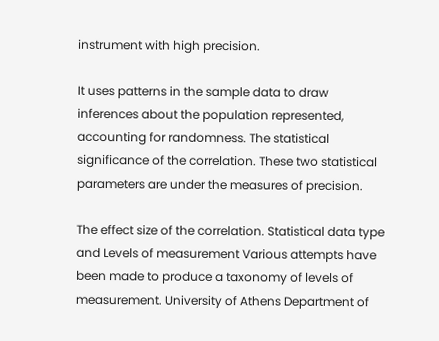instrument with high precision.

It uses patterns in the sample data to draw inferences about the population represented, accounting for randomness. The statistical significance of the correlation. These two statistical parameters are under the measures of precision.

The effect size of the correlation. Statistical data type and Levels of measurement Various attempts have been made to produce a taxonomy of levels of measurement. University of Athens Department of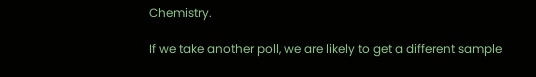Chemistry.

If we take another poll, we are likely to get a different sample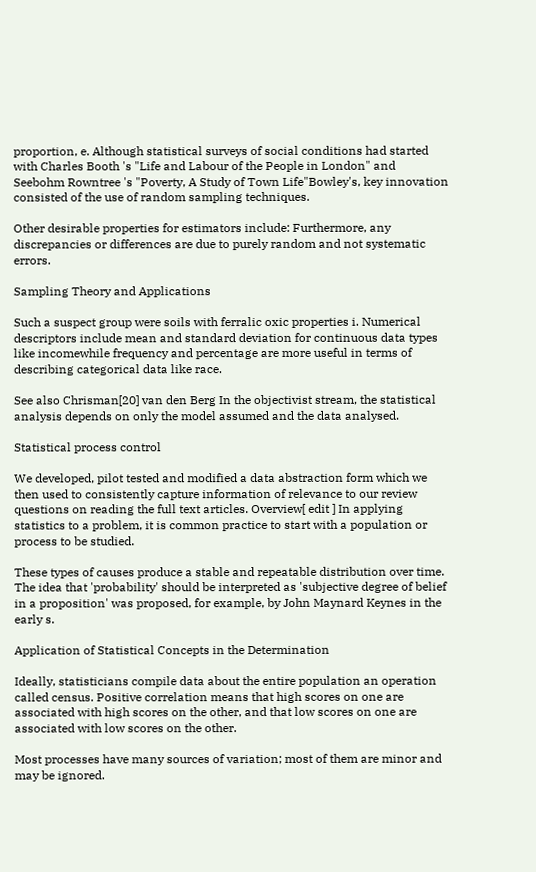proportion, e. Although statistical surveys of social conditions had started with Charles Booth 's "Life and Labour of the People in London" and Seebohm Rowntree 's "Poverty, A Study of Town Life"Bowley's, key innovation consisted of the use of random sampling techniques.

Other desirable properties for estimators include: Furthermore, any discrepancies or differences are due to purely random and not systematic errors.

Sampling Theory and Applications

Such a suspect group were soils with ferralic oxic properties i. Numerical descriptors include mean and standard deviation for continuous data types like incomewhile frequency and percentage are more useful in terms of describing categorical data like race.

See also Chrisman[20] van den Berg In the objectivist stream, the statistical analysis depends on only the model assumed and the data analysed.

Statistical process control

We developed, pilot tested and modified a data abstraction form which we then used to consistently capture information of relevance to our review questions on reading the full text articles. Overview[ edit ] In applying statistics to a problem, it is common practice to start with a population or process to be studied.

These types of causes produce a stable and repeatable distribution over time. The idea that 'probability' should be interpreted as 'subjective degree of belief in a proposition' was proposed, for example, by John Maynard Keynes in the early s.

Application of Statistical Concepts in the Determination

Ideally, statisticians compile data about the entire population an operation called census. Positive correlation means that high scores on one are associated with high scores on the other, and that low scores on one are associated with low scores on the other.

Most processes have many sources of variation; most of them are minor and may be ignored.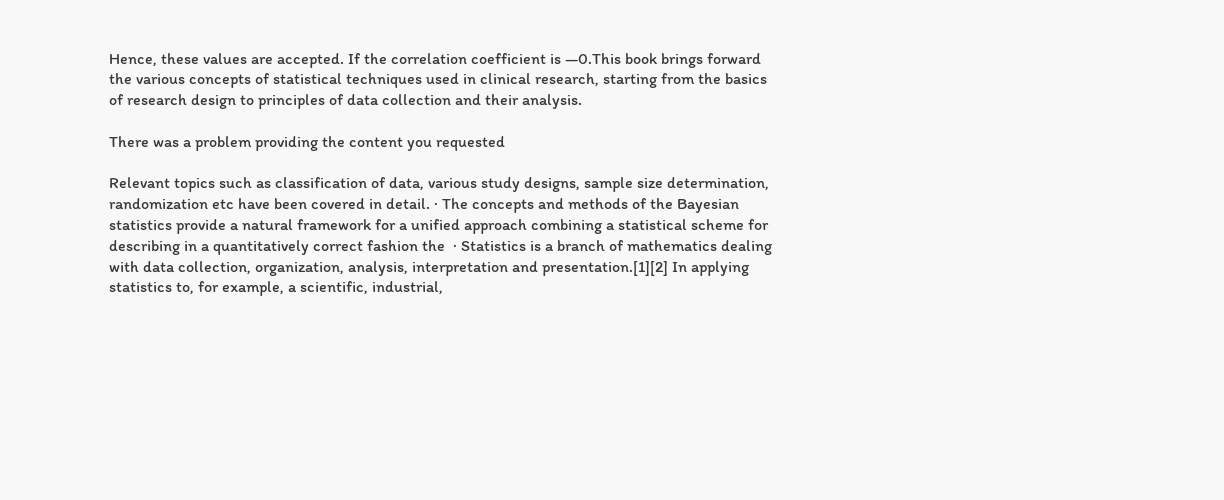Hence, these values are accepted. If the correlation coefficient is —0.This book brings forward the various concepts of statistical techniques used in clinical research, starting from the basics of research design to principles of data collection and their analysis.

There was a problem providing the content you requested

Relevant topics such as classification of data, various study designs, sample size determination, randomization etc have been covered in detail. · The concepts and methods of the Bayesian statistics provide a natural framework for a unified approach combining a statistical scheme for describing in a quantitatively correct fashion the  · Statistics is a branch of mathematics dealing with data collection, organization, analysis, interpretation and presentation.[1][2] In applying statistics to, for example, a scientific, industrial,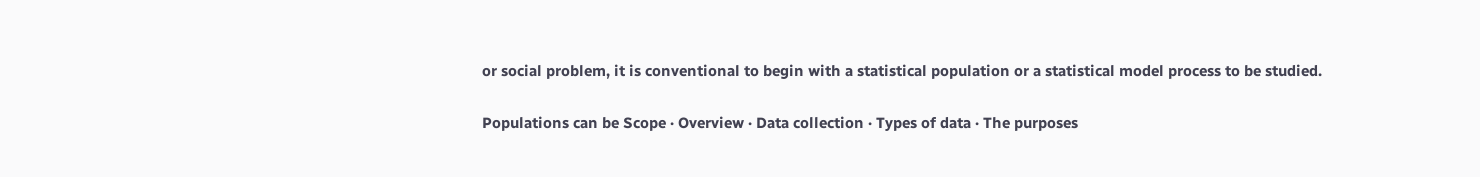or social problem, it is conventional to begin with a statistical population or a statistical model process to be studied.

Populations can be Scope · Overview · Data collection · Types of data · The purposes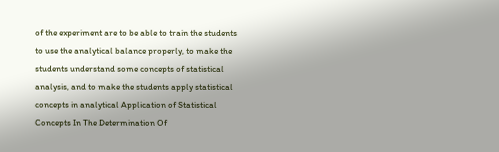of the experiment are to be able to train the students to use the analytical balance properly, to make the students understand some concepts of statistical analysis, and to make the students apply statistical concepts in analytical Application of Statistical Concepts In The Determination Of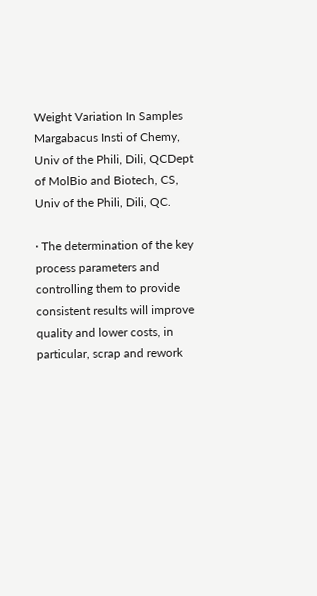Weight Variation In Samples Margabacus Insti of Chemy, Univ of the Phili, Dili, QCDept of MolBio and Biotech, CS, Univ of the Phili, Dili, QC.

· The determination of the key process parameters and controlling them to provide consistent results will improve quality and lower costs, in particular, scrap and rework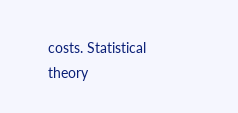costs. Statistical theory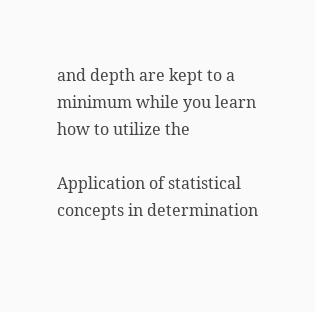and depth are kept to a minimum while you learn how to utilize the

Application of statistical concepts in determination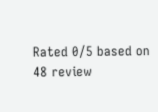Rated 0/5 based on 48 review